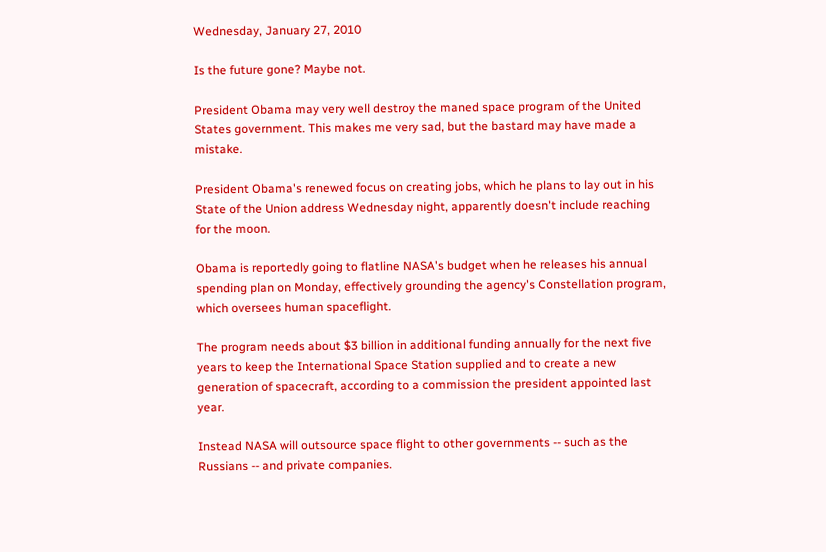Wednesday, January 27, 2010

Is the future gone? Maybe not.

President Obama may very well destroy the maned space program of the United States government. This makes me very sad, but the bastard may have made a mistake.

President Obama's renewed focus on creating jobs, which he plans to lay out in his State of the Union address Wednesday night, apparently doesn't include reaching for the moon.

Obama is reportedly going to flatline NASA's budget when he releases his annual spending plan on Monday, effectively grounding the agency's Constellation program, which oversees human spaceflight.

The program needs about $3 billion in additional funding annually for the next five years to keep the International Space Station supplied and to create a new generation of spacecraft, according to a commission the president appointed last year.

Instead NASA will outsource space flight to other governments -- such as the Russians -- and private companies.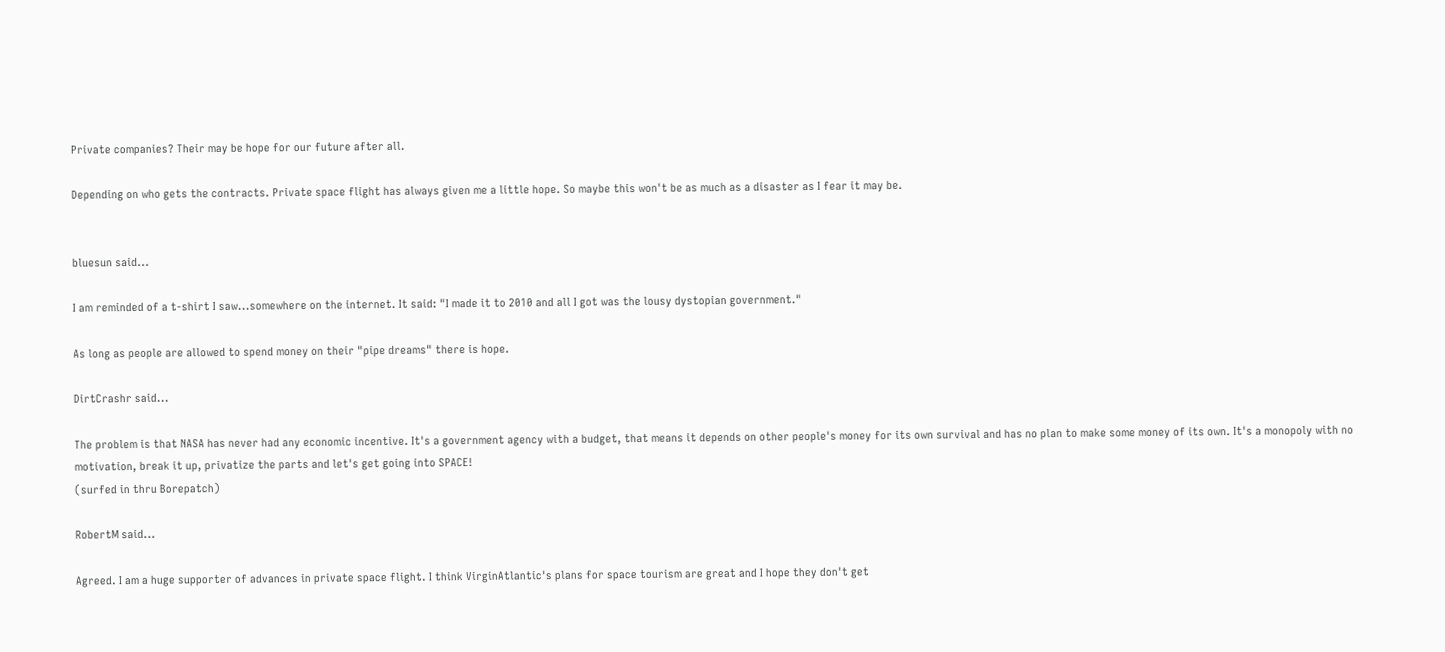Private companies? Their may be hope for our future after all.

Depending on who gets the contracts. Private space flight has always given me a little hope. So maybe this won't be as much as a disaster as I fear it may be.


bluesun said...

I am reminded of a t-shirt I saw...somewhere on the internet. It said: "I made it to 2010 and all I got was the lousy dystopian government."

As long as people are allowed to spend money on their "pipe dreams" there is hope.

DirtCrashr said...

The problem is that NASA has never had any economic incentive. It's a government agency with a budget, that means it depends on other people's money for its own survival and has no plan to make some money of its own. It's a monopoly with no motivation, break it up, privatize the parts and let's get going into SPACE!
(surfed in thru Borepatch)

RobertM said...

Agreed. I am a huge supporter of advances in private space flight. I think VirginAtlantic's plans for space tourism are great and I hope they don't get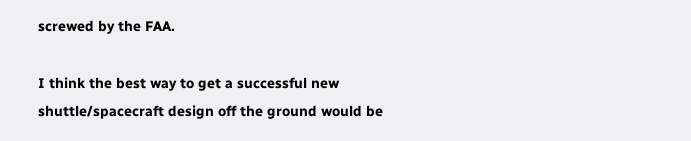screwed by the FAA.

I think the best way to get a successful new shuttle/spacecraft design off the ground would be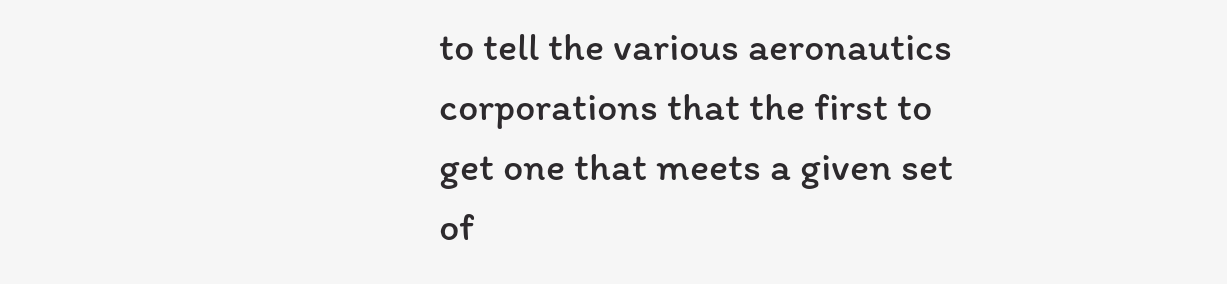to tell the various aeronautics corporations that the first to get one that meets a given set of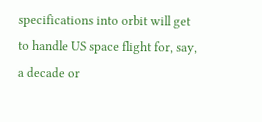specifications into orbit will get to handle US space flight for, say, a decade or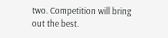two. Competition will bring out the best.